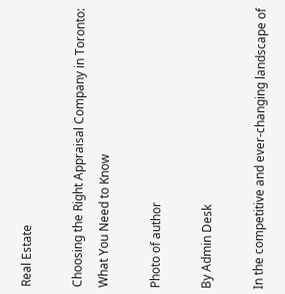Real Estate

Choosing the Right Appraisal Company in Toronto: What You Need to Know

Photo of author

By Admin Desk

In the competitive and ever-changing landscape of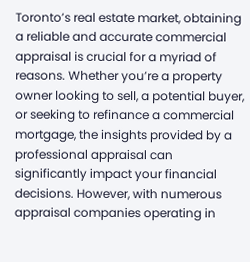Toronto’s real estate market, obtaining a reliable and accurate commercial appraisal is crucial for a myriad of reasons. Whether you’re a property owner looking to sell, a potential buyer, or seeking to refinance a commercial mortgage, the insights provided by a professional appraisal can significantly impact your financial decisions. However, with numerous appraisal companies operating in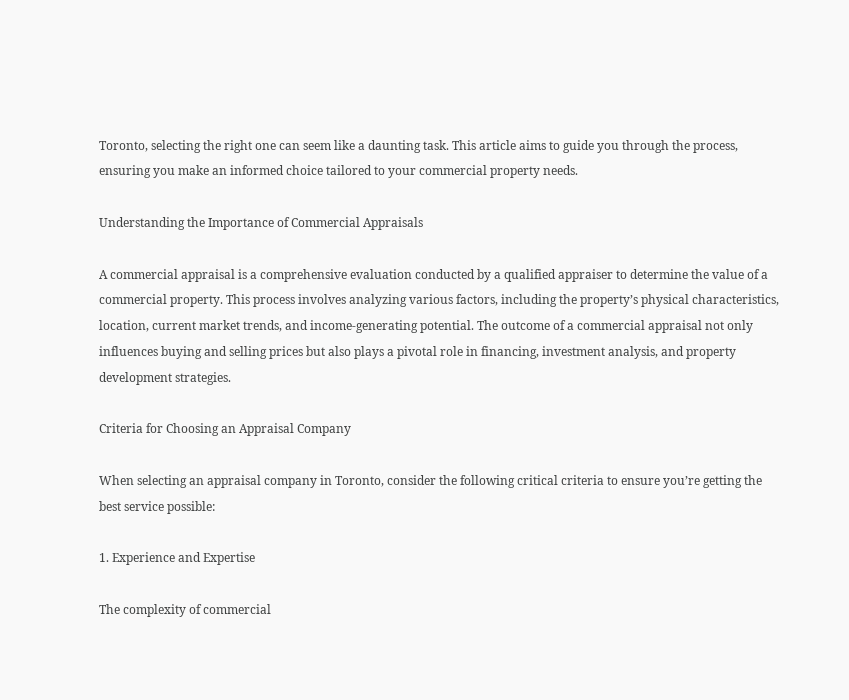Toronto, selecting the right one can seem like a daunting task. This article aims to guide you through the process, ensuring you make an informed choice tailored to your commercial property needs.

Understanding the Importance of Commercial Appraisals

A commercial appraisal is a comprehensive evaluation conducted by a qualified appraiser to determine the value of a commercial property. This process involves analyzing various factors, including the property’s physical characteristics, location, current market trends, and income-generating potential. The outcome of a commercial appraisal not only influences buying and selling prices but also plays a pivotal role in financing, investment analysis, and property development strategies.

Criteria for Choosing an Appraisal Company

When selecting an appraisal company in Toronto, consider the following critical criteria to ensure you’re getting the best service possible:

1. Experience and Expertise

The complexity of commercial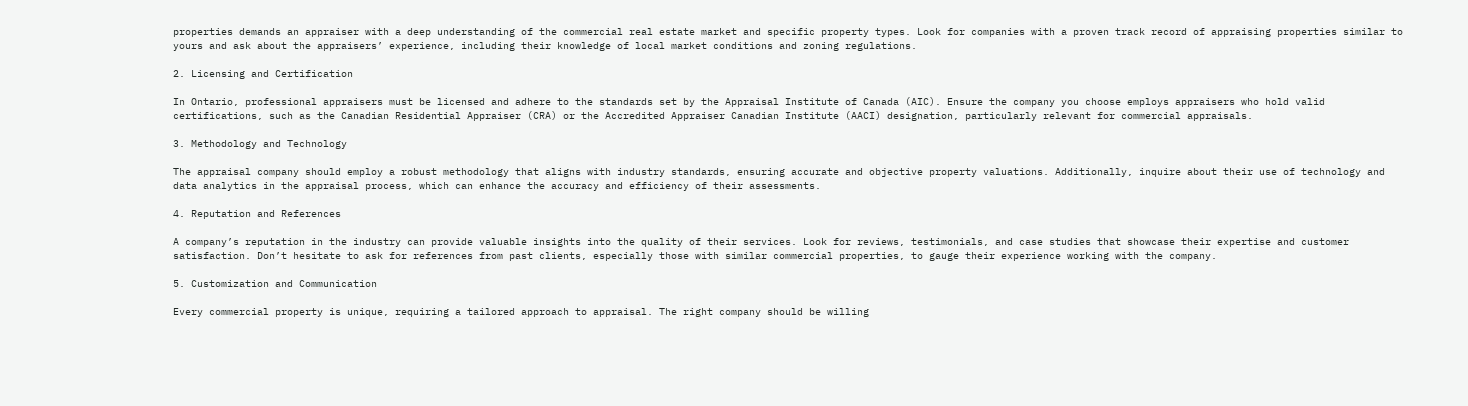properties demands an appraiser with a deep understanding of the commercial real estate market and specific property types. Look for companies with a proven track record of appraising properties similar to yours and ask about the appraisers’ experience, including their knowledge of local market conditions and zoning regulations.

2. Licensing and Certification

In Ontario, professional appraisers must be licensed and adhere to the standards set by the Appraisal Institute of Canada (AIC). Ensure the company you choose employs appraisers who hold valid certifications, such as the Canadian Residential Appraiser (CRA) or the Accredited Appraiser Canadian Institute (AACI) designation, particularly relevant for commercial appraisals.

3. Methodology and Technology

The appraisal company should employ a robust methodology that aligns with industry standards, ensuring accurate and objective property valuations. Additionally, inquire about their use of technology and data analytics in the appraisal process, which can enhance the accuracy and efficiency of their assessments.

4. Reputation and References

A company’s reputation in the industry can provide valuable insights into the quality of their services. Look for reviews, testimonials, and case studies that showcase their expertise and customer satisfaction. Don’t hesitate to ask for references from past clients, especially those with similar commercial properties, to gauge their experience working with the company.

5. Customization and Communication

Every commercial property is unique, requiring a tailored approach to appraisal. The right company should be willing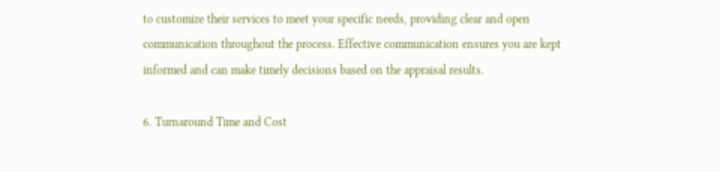to customize their services to meet your specific needs, providing clear and open communication throughout the process. Effective communication ensures you are kept informed and can make timely decisions based on the appraisal results.

6. Turnaround Time and Cost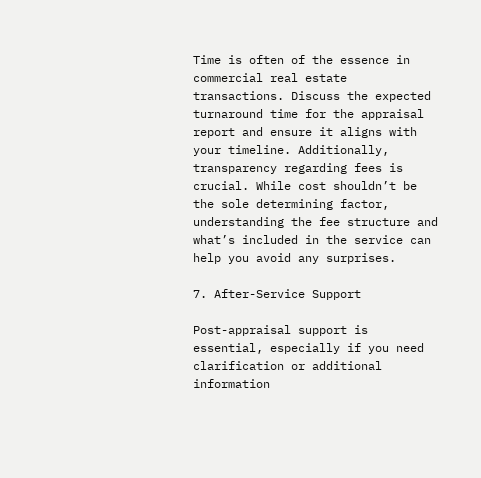Time is often of the essence in commercial real estate transactions. Discuss the expected turnaround time for the appraisal report and ensure it aligns with your timeline. Additionally, transparency regarding fees is crucial. While cost shouldn’t be the sole determining factor, understanding the fee structure and what’s included in the service can help you avoid any surprises.

7. After-Service Support

Post-appraisal support is essential, especially if you need clarification or additional information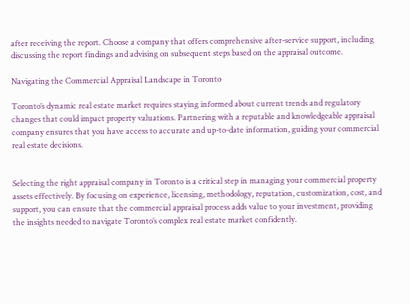after receiving the report. Choose a company that offers comprehensive after-service support, including discussing the report findings and advising on subsequent steps based on the appraisal outcome.

Navigating the Commercial Appraisal Landscape in Toronto

Toronto’s dynamic real estate market requires staying informed about current trends and regulatory changes that could impact property valuations. Partnering with a reputable and knowledgeable appraisal company ensures that you have access to accurate and up-to-date information, guiding your commercial real estate decisions.


Selecting the right appraisal company in Toronto is a critical step in managing your commercial property assets effectively. By focusing on experience, licensing, methodology, reputation, customization, cost, and support, you can ensure that the commercial appraisal process adds value to your investment, providing the insights needed to navigate Toronto’s complex real estate market confidently.